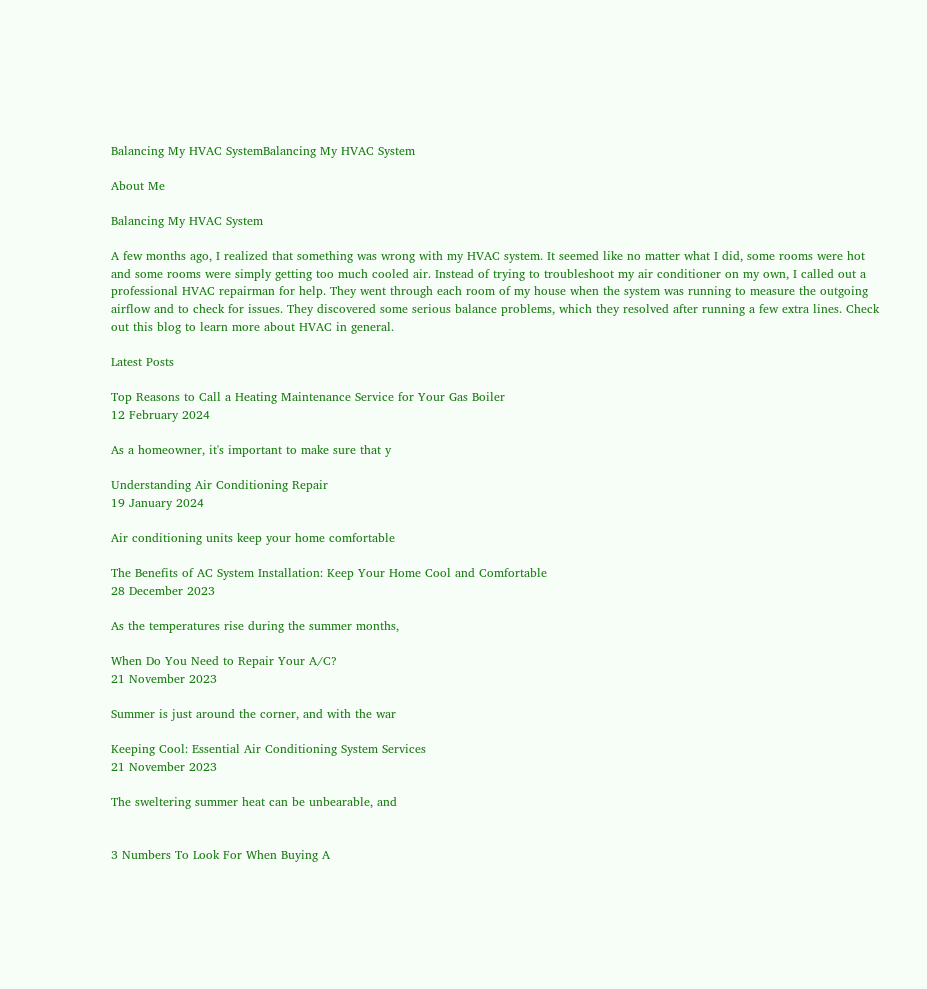Balancing My HVAC SystemBalancing My HVAC System

About Me

Balancing My HVAC System

A few months ago, I realized that something was wrong with my HVAC system. It seemed like no matter what I did, some rooms were hot and some rooms were simply getting too much cooled air. Instead of trying to troubleshoot my air conditioner on my own, I called out a professional HVAC repairman for help. They went through each room of my house when the system was running to measure the outgoing airflow and to check for issues. They discovered some serious balance problems, which they resolved after running a few extra lines. Check out this blog to learn more about HVAC in general.

Latest Posts

Top Reasons to Call a Heating Maintenance Service for Your Gas Boiler
12 February 2024

As a homeowner, it's important to make sure that y

Understanding Air Conditioning Repair
19 January 2024

Air conditioning units keep your home comfortable

The Benefits of AC System Installation: Keep Your Home Cool and Comfortable
28 December 2023

As the temperatures rise during the summer months,

When Do You Need to Repair Your A/C?
21 November 2023

Summer is just around the corner, and with the war

Keeping Cool: Essential Air Conditioning System Services
21 November 2023

The sweltering summer heat can be unbearable, and


3 Numbers To Look For When Buying A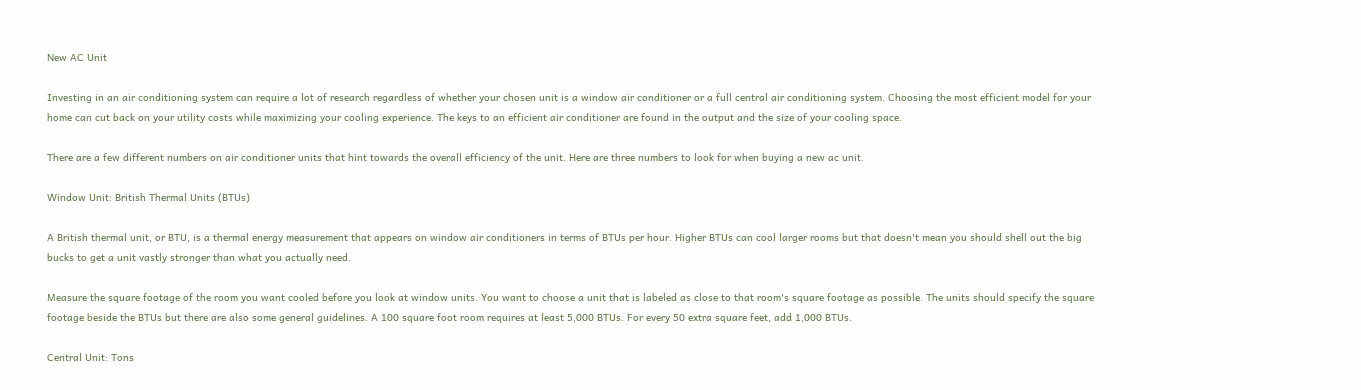New AC Unit

Investing in an air conditioning system can require a lot of research regardless of whether your chosen unit is a window air conditioner or a full central air conditioning system. Choosing the most efficient model for your home can cut back on your utility costs while maximizing your cooling experience. The keys to an efficient air conditioner are found in the output and the size of your cooling space.

There are a few different numbers on air conditioner units that hint towards the overall efficiency of the unit. Here are three numbers to look for when buying a new ac unit.

Window Unit: British Thermal Units (BTUs)

A British thermal unit, or BTU, is a thermal energy measurement that appears on window air conditioners in terms of BTUs per hour. Higher BTUs can cool larger rooms but that doesn't mean you should shell out the big bucks to get a unit vastly stronger than what you actually need.

Measure the square footage of the room you want cooled before you look at window units. You want to choose a unit that is labeled as close to that room's square footage as possible. The units should specify the square footage beside the BTUs but there are also some general guidelines. A 100 square foot room requires at least 5,000 BTUs. For every 50 extra square feet, add 1,000 BTUs.

Central Unit: Tons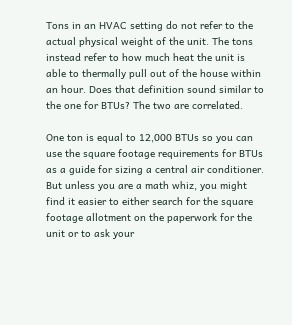Tons in an HVAC setting do not refer to the actual physical weight of the unit. The tons instead refer to how much heat the unit is able to thermally pull out of the house within an hour. Does that definition sound similar to the one for BTUs? The two are correlated.

One ton is equal to 12,000 BTUs so you can use the square footage requirements for BTUs as a guide for sizing a central air conditioner. But unless you are a math whiz, you might find it easier to either search for the square footage allotment on the paperwork for the unit or to ask your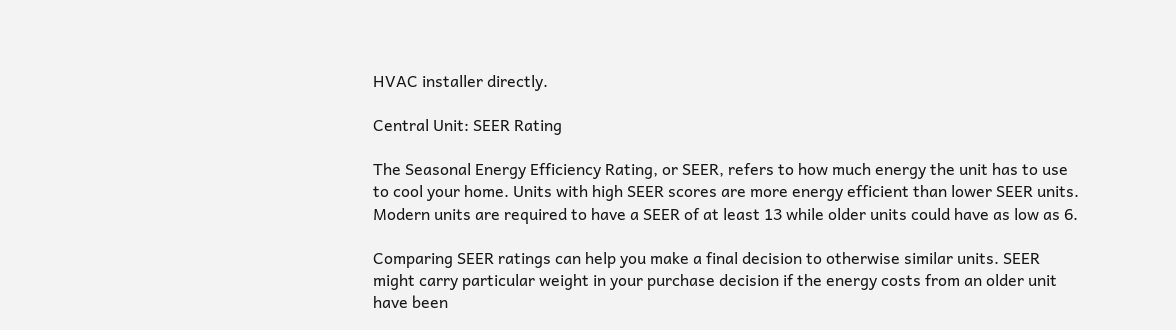HVAC installer directly.

Central Unit: SEER Rating

The Seasonal Energy Efficiency Rating, or SEER, refers to how much energy the unit has to use to cool your home. Units with high SEER scores are more energy efficient than lower SEER units. Modern units are required to have a SEER of at least 13 while older units could have as low as 6.

Comparing SEER ratings can help you make a final decision to otherwise similar units. SEER might carry particular weight in your purchase decision if the energy costs from an older unit have been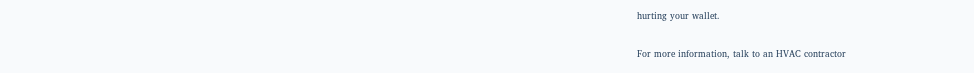hurting your wallet.

For more information, talk to an HVAC contractor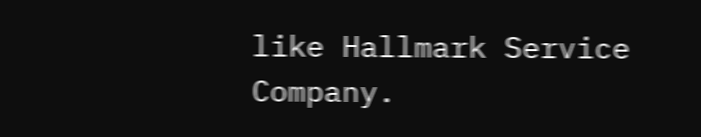like Hallmark Service Company.